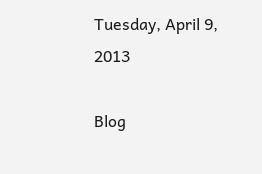Tuesday, April 9, 2013

Blog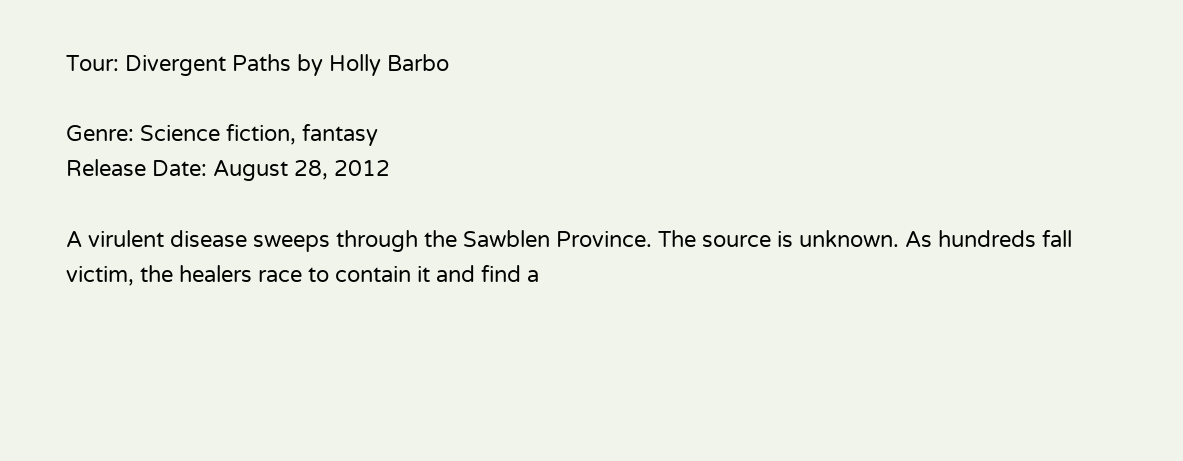Tour: Divergent Paths by Holly Barbo

Genre: Science fiction, fantasy
Release Date: August 28, 2012

A virulent disease sweeps through the Sawblen Province. The source is unknown. As hundreds fall victim, the healers race to contain it and find a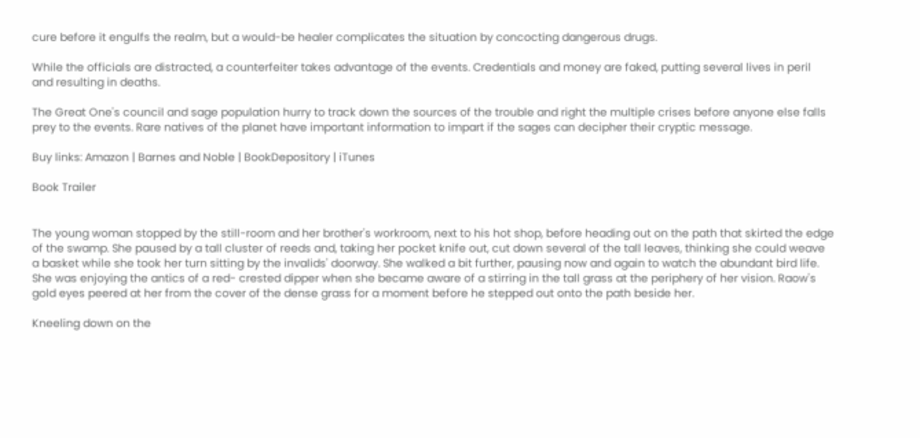cure before it engulfs the realm, but a would-be healer complicates the situation by concocting dangerous drugs.

While the officials are distracted, a counterfeiter takes advantage of the events. Credentials and money are faked, putting several lives in peril and resulting in deaths.

The Great One's council and sage population hurry to track down the sources of the trouble and right the multiple crises before anyone else falls prey to the events. Rare natives of the planet have important information to impart if the sages can decipher their cryptic message.

Buy links: Amazon | Barnes and Noble | BookDepository | iTunes

Book Trailer


The young woman stopped by the still-room and her brother's workroom, next to his hot shop, before heading out on the path that skirted the edge of the swamp. She paused by a tall cluster of reeds and, taking her pocket knife out, cut down several of the tall leaves, thinking she could weave a basket while she took her turn sitting by the invalids' doorway. She walked a bit further, pausing now and again to watch the abundant bird life. She was enjoying the antics of a red- crested dipper when she became aware of a stirring in the tall grass at the periphery of her vision. Raow's gold eyes peered at her from the cover of the dense grass for a moment before he stepped out onto the path beside her.

Kneeling down on the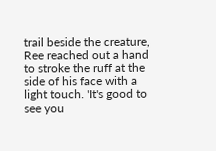trail beside the creature, Ree reached out a hand to stroke the ruff at the side of his face with a light touch. 'It's good to see you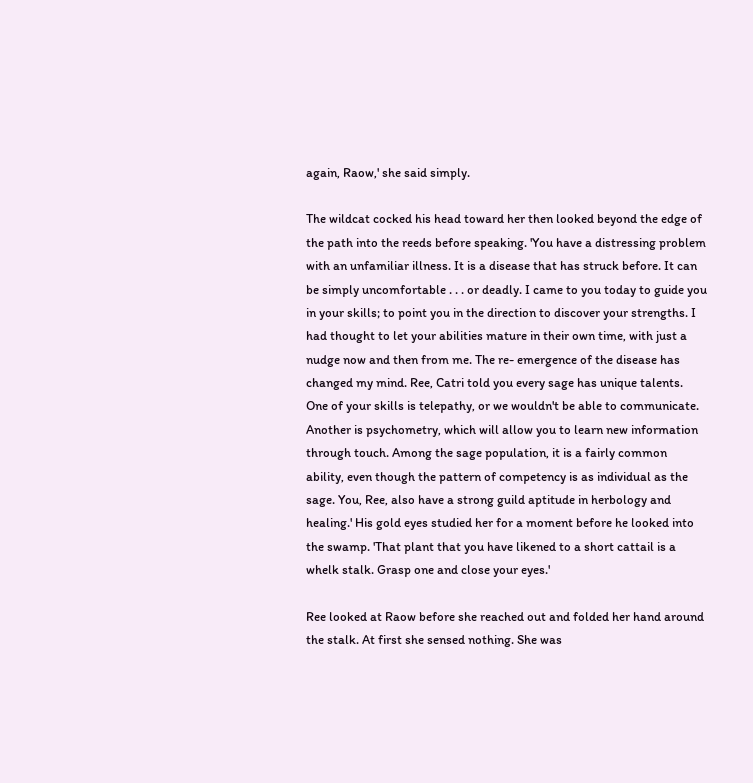again, Raow,' she said simply.

The wildcat cocked his head toward her then looked beyond the edge of the path into the reeds before speaking. 'You have a distressing problem with an unfamiliar illness. It is a disease that has struck before. It can be simply uncomfortable . . . or deadly. I came to you today to guide you in your skills; to point you in the direction to discover your strengths. I had thought to let your abilities mature in their own time, with just a nudge now and then from me. The re- emergence of the disease has changed my mind. Ree, Catri told you every sage has unique talents. One of your skills is telepathy, or we wouldn't be able to communicate. Another is psychometry, which will allow you to learn new information through touch. Among the sage population, it is a fairly common ability, even though the pattern of competency is as individual as the sage. You, Ree, also have a strong guild aptitude in herbology and healing.' His gold eyes studied her for a moment before he looked into the swamp. 'That plant that you have likened to a short cattail is a whelk stalk. Grasp one and close your eyes.'

Ree looked at Raow before she reached out and folded her hand around the stalk. At first she sensed nothing. She was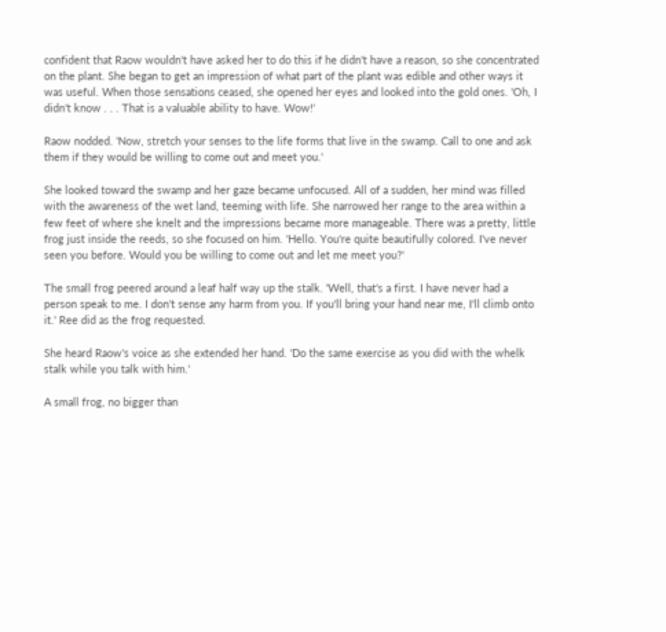confident that Raow wouldn't have asked her to do this if he didn't have a reason, so she concentrated on the plant. She began to get an impression of what part of the plant was edible and other ways it was useful. When those sensations ceased, she opened her eyes and looked into the gold ones. 'Oh, I didn't know . . . That is a valuable ability to have. Wow!'

Raow nodded. 'Now, stretch your senses to the life forms that live in the swamp. Call to one and ask them if they would be willing to come out and meet you.'

She looked toward the swamp and her gaze became unfocused. All of a sudden, her mind was filled with the awareness of the wet land, teeming with life. She narrowed her range to the area within a few feet of where she knelt and the impressions became more manageable. There was a pretty, little frog just inside the reeds, so she focused on him. 'Hello. You're quite beautifully colored. I've never seen you before. Would you be willing to come out and let me meet you?'

The small frog peered around a leaf half way up the stalk. 'Well, that's a first. I have never had a person speak to me. I don't sense any harm from you. If you'll bring your hand near me, I'll climb onto it.' Ree did as the frog requested.

She heard Raow's voice as she extended her hand. 'Do the same exercise as you did with the whelk stalk while you talk with him.'

A small frog, no bigger than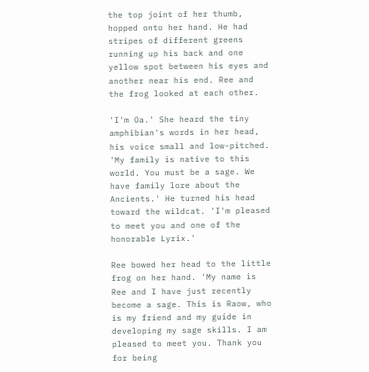the top joint of her thumb, hopped onto her hand. He had stripes of different greens running up his back and one yellow spot between his eyes and another near his end. Ree and the frog looked at each other.

'I'm Oa.' She heard the tiny amphibian's words in her head, his voice small and low-pitched. 'My family is native to this world. You must be a sage. We have family lore about the Ancients.' He turned his head toward the wildcat. 'I'm pleased to meet you and one of the honorable Lyrix.'

Ree bowed her head to the little frog on her hand. 'My name is Ree and I have just recently become a sage. This is Raow, who is my friend and my guide in developing my sage skills. I am pleased to meet you. Thank you for being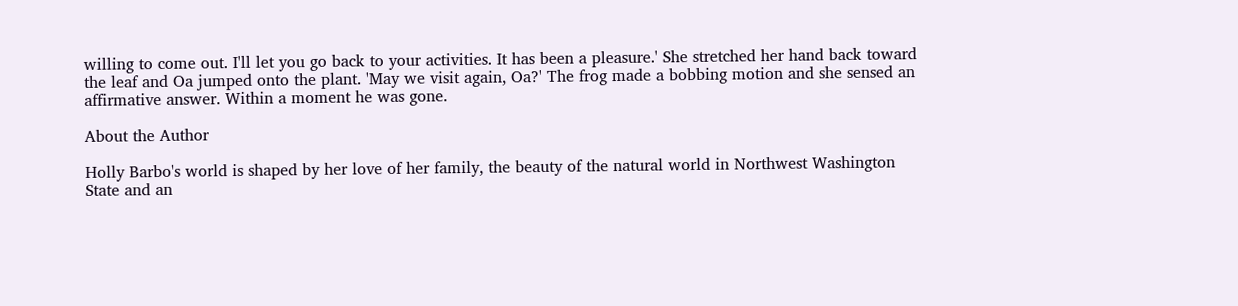willing to come out. I'll let you go back to your activities. It has been a pleasure.' She stretched her hand back toward the leaf and Oa jumped onto the plant. 'May we visit again, Oa?' The frog made a bobbing motion and she sensed an affirmative answer. Within a moment he was gone.

About the Author

Holly Barbo's world is shaped by her love of her family, the beauty of the natural world in Northwest Washington State and an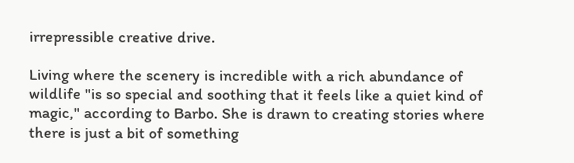irrepressible creative drive.

Living where the scenery is incredible with a rich abundance of wildlife "is so special and soothing that it feels like a quiet kind of magic," according to Barbo. She is drawn to creating stories where there is just a bit of something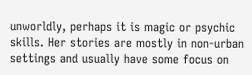unworldly, perhaps it is magic or psychic skills. Her stories are mostly in non-urban settings and usually have some focus on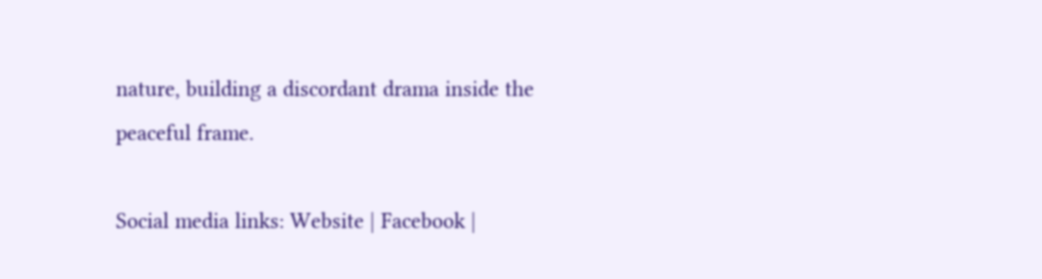nature, building a discordant drama inside the peaceful frame.

Social media links: Website | Facebook |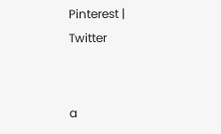Pinterest | Twitter


a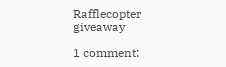Rafflecopter giveaway

1 comment: